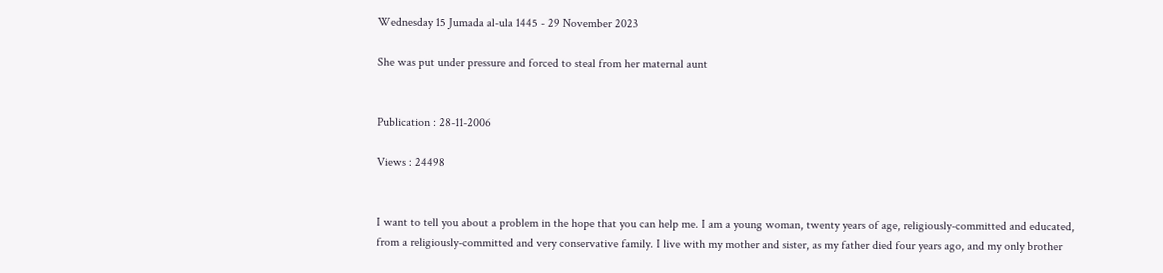Wednesday 15 Jumada al-ula 1445 - 29 November 2023

She was put under pressure and forced to steal from her maternal aunt


Publication : 28-11-2006

Views : 24498


I want to tell you about a problem in the hope that you can help me. I am a young woman, twenty years of age, religiously-committed and educated, from a religiously-committed and very conservative family. I live with my mother and sister, as my father died four years ago, and my only brother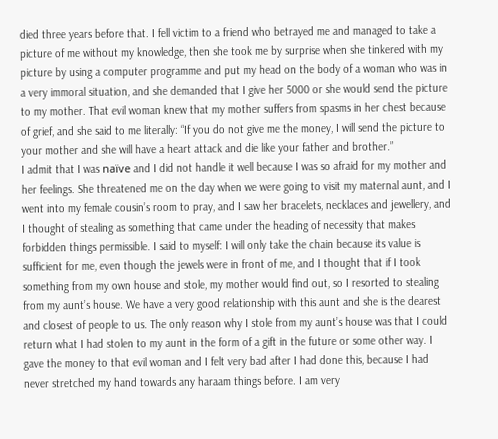died three years before that. I fell victim to a friend who betrayed me and managed to take a picture of me without my knowledge, then she took me by surprise when she tinkered with my picture by using a computer programme and put my head on the body of a woman who was in a very immoral situation, and she demanded that I give her 5000 or she would send the picture to my mother. That evil woman knew that my mother suffers from spasms in her chest because of grief, and she said to me literally: “If you do not give me the money, I will send the picture to your mother and she will have a heart attack and die like your father and brother.”
I admit that I was naïve and I did not handle it well because I was so afraid for my mother and her feelings. She threatened me on the day when we were going to visit my maternal aunt, and I went into my female cousin’s room to pray, and I saw her bracelets, necklaces and jewellery, and I thought of stealing as something that came under the heading of necessity that makes forbidden things permissible. I said to myself: I will only take the chain because its value is sufficient for me, even though the jewels were in front of me, and I thought that if I took something from my own house and stole, my mother would find out, so I resorted to stealing from my aunt’s house. We have a very good relationship with this aunt and she is the dearest and closest of people to us. The only reason why I stole from my aunt’s house was that I could return what I had stolen to my aunt in the form of a gift in the future or some other way. I gave the money to that evil woman and I felt very bad after I had done this, because I had never stretched my hand towards any haraam things before. I am very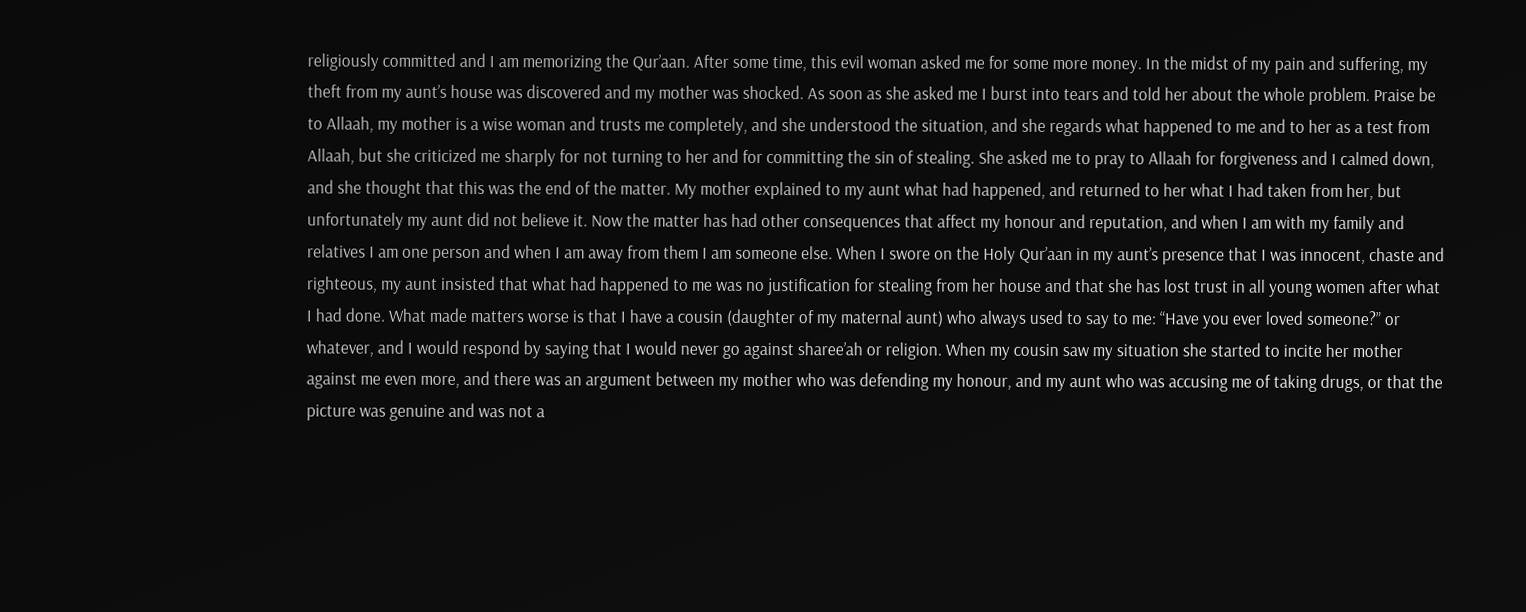religiously committed and I am memorizing the Qur’aan. After some time, this evil woman asked me for some more money. In the midst of my pain and suffering, my theft from my aunt’s house was discovered and my mother was shocked. As soon as she asked me I burst into tears and told her about the whole problem. Praise be to Allaah, my mother is a wise woman and trusts me completely, and she understood the situation, and she regards what happened to me and to her as a test from Allaah, but she criticized me sharply for not turning to her and for committing the sin of stealing. She asked me to pray to Allaah for forgiveness and I calmed down, and she thought that this was the end of the matter. My mother explained to my aunt what had happened, and returned to her what I had taken from her, but unfortunately my aunt did not believe it. Now the matter has had other consequences that affect my honour and reputation, and when I am with my family and relatives I am one person and when I am away from them I am someone else. When I swore on the Holy Qur’aan in my aunt’s presence that I was innocent, chaste and righteous, my aunt insisted that what had happened to me was no justification for stealing from her house and that she has lost trust in all young women after what I had done. What made matters worse is that I have a cousin (daughter of my maternal aunt) who always used to say to me: “Have you ever loved someone?” or whatever, and I would respond by saying that I would never go against sharee’ah or religion. When my cousin saw my situation she started to incite her mother against me even more, and there was an argument between my mother who was defending my honour, and my aunt who was accusing me of taking drugs, or that the picture was genuine and was not a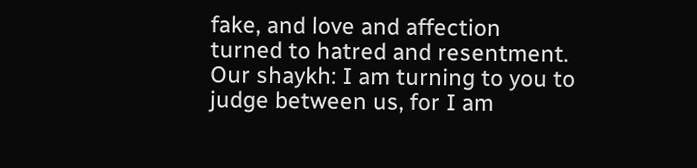fake, and love and affection turned to hatred and resentment.
Our shaykh: I am turning to you to judge between us, for I am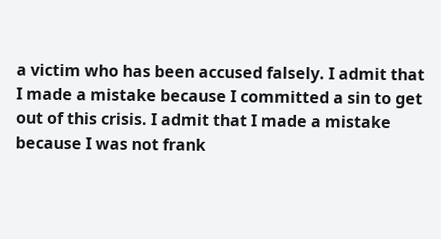a victim who has been accused falsely. I admit that I made a mistake because I committed a sin to get out of this crisis. I admit that I made a mistake because I was not frank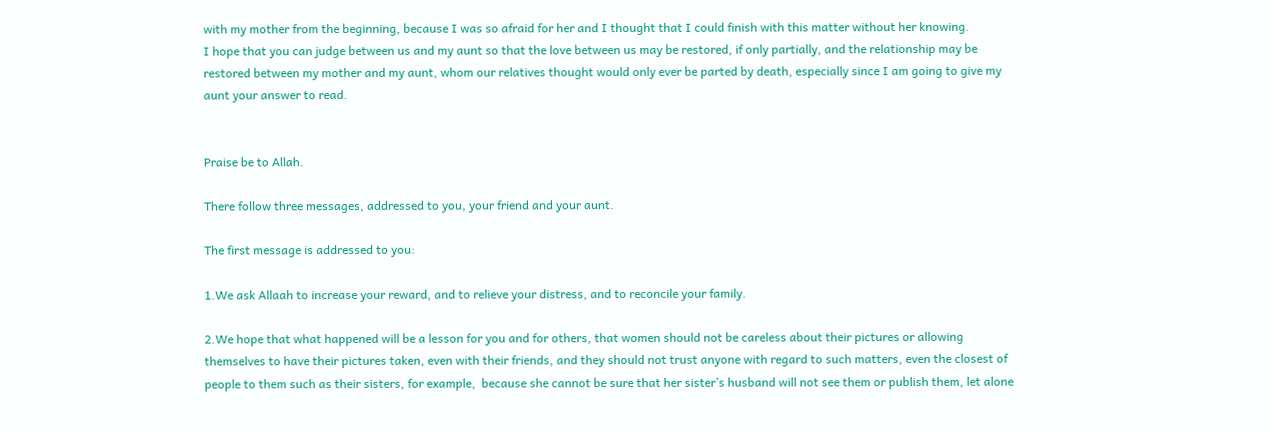with my mother from the beginning, because I was so afraid for her and I thought that I could finish with this matter without her knowing.
I hope that you can judge between us and my aunt so that the love between us may be restored, if only partially, and the relationship may be restored between my mother and my aunt, whom our relatives thought would only ever be parted by death, especially since I am going to give my aunt your answer to read.


Praise be to Allah.

There follow three messages, addressed to you, your friend and your aunt.

The first message is addressed to you:

1.We ask Allaah to increase your reward, and to relieve your distress, and to reconcile your family.

2.We hope that what happened will be a lesson for you and for others, that women should not be careless about their pictures or allowing themselves to have their pictures taken, even with their friends, and they should not trust anyone with regard to such matters, even the closest of people to them such as their sisters, for example,  because she cannot be sure that her sister’s husband will not see them or publish them, let alone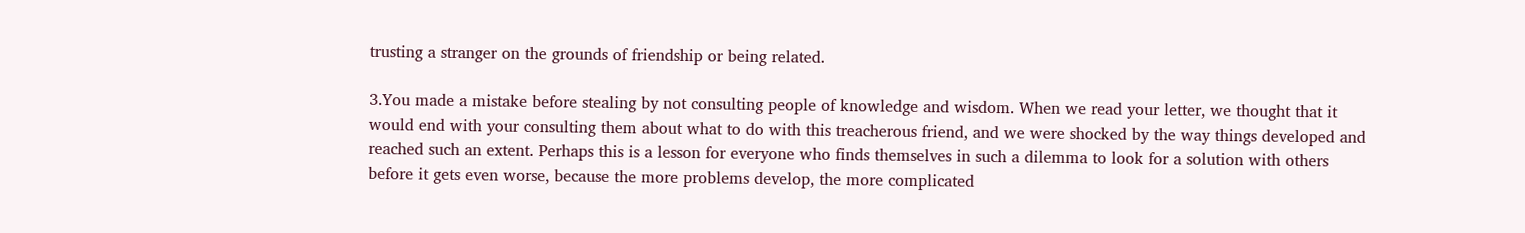trusting a stranger on the grounds of friendship or being related.

3.You made a mistake before stealing by not consulting people of knowledge and wisdom. When we read your letter, we thought that it would end with your consulting them about what to do with this treacherous friend, and we were shocked by the way things developed and reached such an extent. Perhaps this is a lesson for everyone who finds themselves in such a dilemma to look for a solution with others before it gets even worse, because the more problems develop, the more complicated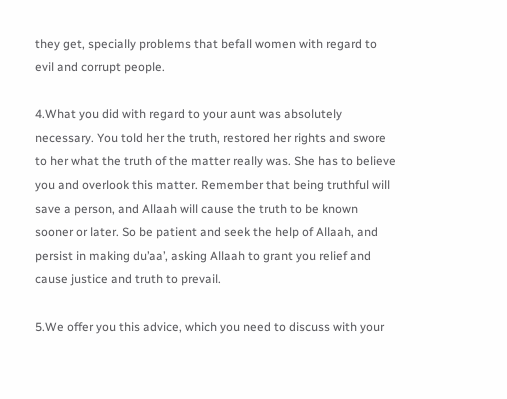they get, specially problems that befall women with regard to evil and corrupt people.

4.What you did with regard to your aunt was absolutely necessary. You told her the truth, restored her rights and swore to her what the truth of the matter really was. She has to believe you and overlook this matter. Remember that being truthful will save a person, and Allaah will cause the truth to be known sooner or later. So be patient and seek the help of Allaah, and persist in making du’aa’, asking Allaah to grant you relief and cause justice and truth to prevail.

5.We offer you this advice, which you need to discuss with your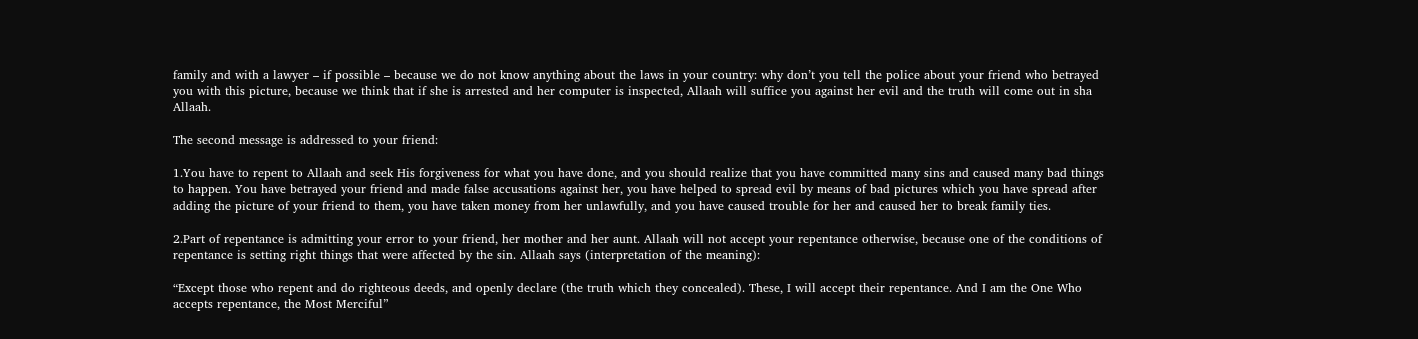family and with a lawyer – if possible – because we do not know anything about the laws in your country: why don’t you tell the police about your friend who betrayed you with this picture, because we think that if she is arrested and her computer is inspected, Allaah will suffice you against her evil and the truth will come out in sha Allaah.

The second message is addressed to your friend:

1.You have to repent to Allaah and seek His forgiveness for what you have done, and you should realize that you have committed many sins and caused many bad things to happen. You have betrayed your friend and made false accusations against her, you have helped to spread evil by means of bad pictures which you have spread after adding the picture of your friend to them, you have taken money from her unlawfully, and you have caused trouble for her and caused her to break family ties.

2.Part of repentance is admitting your error to your friend, her mother and her aunt. Allaah will not accept your repentance otherwise, because one of the conditions of repentance is setting right things that were affected by the sin. Allaah says (interpretation of the meaning):

“Except those who repent and do righteous deeds, and openly declare (the truth which they concealed). These, I will accept their repentance. And I am the One Who accepts repentance, the Most Merciful”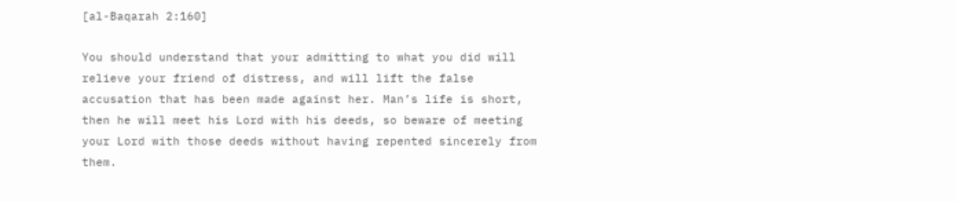[al-Baqarah 2:160]

You should understand that your admitting to what you did will relieve your friend of distress, and will lift the false accusation that has been made against her. Man’s life is short, then he will meet his Lord with his deeds, so beware of meeting your Lord with those deeds without having repented sincerely from them.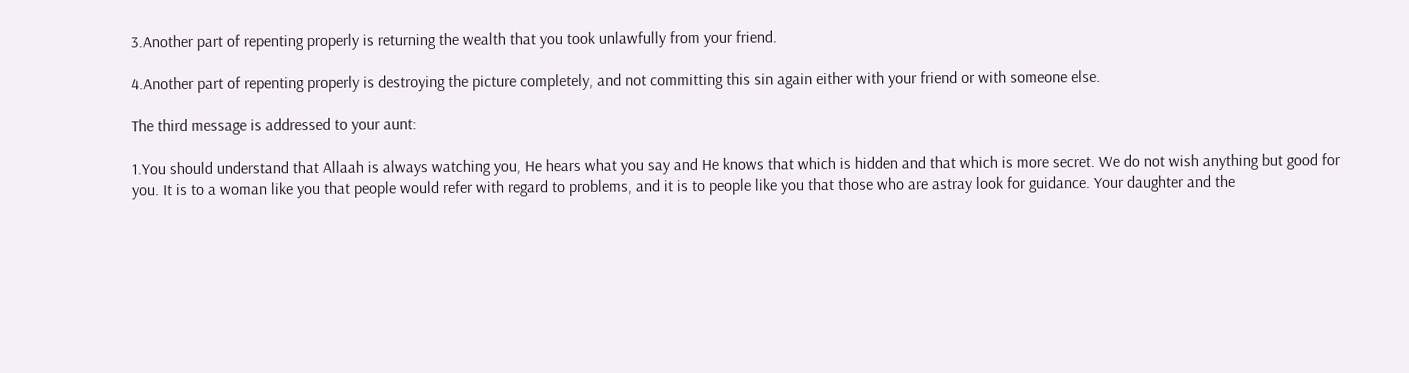3.Another part of repenting properly is returning the wealth that you took unlawfully from your friend.

4.Another part of repenting properly is destroying the picture completely, and not committing this sin again either with your friend or with someone else.

The third message is addressed to your aunt:

1.You should understand that Allaah is always watching you, He hears what you say and He knows that which is hidden and that which is more secret. We do not wish anything but good for you. It is to a woman like you that people would refer with regard to problems, and it is to people like you that those who are astray look for guidance. Your daughter and the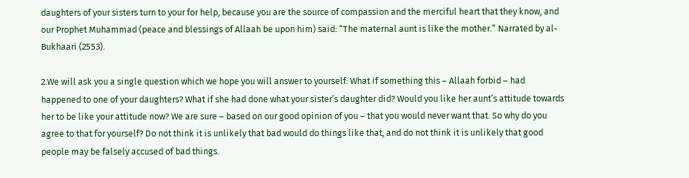daughters of your sisters turn to your for help, because you are the source of compassion and the merciful heart that they know, and our Prophet Muhammad (peace and blessings of Allaah be upon him) said: “The maternal aunt is like the mother.” Narrated by al-Bukhaari (2553).

2.We will ask you a single question which we hope you will answer to yourself: What if something this – Allaah forbid – had happened to one of your daughters? What if she had done what your sister’s daughter did? Would you like her aunt’s attitude towards her to be like your attitude now? We are sure – based on our good opinion of you – that you would never want that. So why do you agree to that for yourself? Do not think it is unlikely that bad would do things like that, and do not think it is unlikely that good people may be falsely accused of bad things.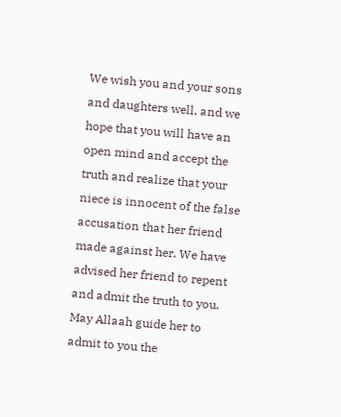We wish you and your sons and daughters well, and we hope that you will have an open mind and accept the truth and realize that your niece is innocent of the false accusation that her friend made against her. We have advised her friend to repent and admit the truth to you. May Allaah guide her to admit to you the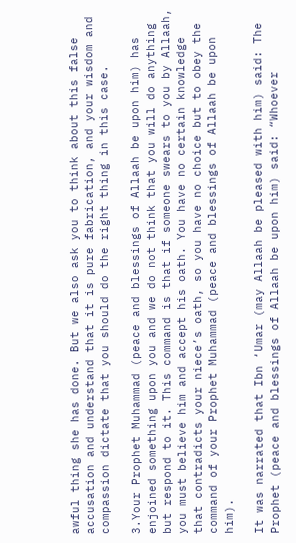awful thing she has done. But we also ask you to think about this false accusation and understand that it is pure fabrication, and your wisdom and compassion dictate that you should do the right thing in this case.

3.Your Prophet Muhammad (peace and blessings of Allaah be upon him) has enjoined something upon you and we do not think that you will do anything but respond to it. This command is that if someone swears to you by Allaah, you must believe him and accept his oath. You have no certain knowledge that contradicts your niece’s oath, so you have no choice but to obey the command of your Prophet Muhammad (peace and blessings of Allaah be upon him).

It was narrated that Ibn ‘Umar (may Allaah be pleased with him) said: The Prophet (peace and blessings of Allaah be upon him) said: “Whoever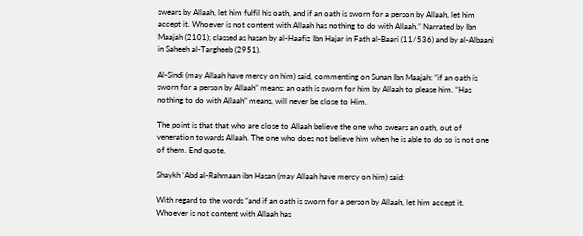swears by Allaah, let him fulfil his oath, and if an oath is sworn for a person by Allaah, let him accept it. Whoever is not content with Allaah has nothing to do with Allaah.” Narrated by Ibn Maajah (2101); classed as hasan by al-Haafiz Ibn Hajar in Fath al-Baari (11/536) and by al-Albaani in Saheeh al-Targheeb (2951).

Al-Sindi (may Allaah have mercy on him) said, commenting on Sunan Ibn Maajah: “if an oath is sworn for a person by Allaah” means: an oath is sworn for him by Allaah to please him. “Has nothing to do with Allaah” means, will never be close to Him.

The point is that that who are close to Allaah believe the one who swears an oath, out of veneration towards Allaah. The one who does not believe him when he is able to do so is not one of them. End quote.

Shaykh ‘Abd al-Rahmaan ibn Hasan (may Allaah have mercy on him) said:

With regard to the words “and if an oath is sworn for a person by Allaah, let him accept it. Whoever is not content with Allaah has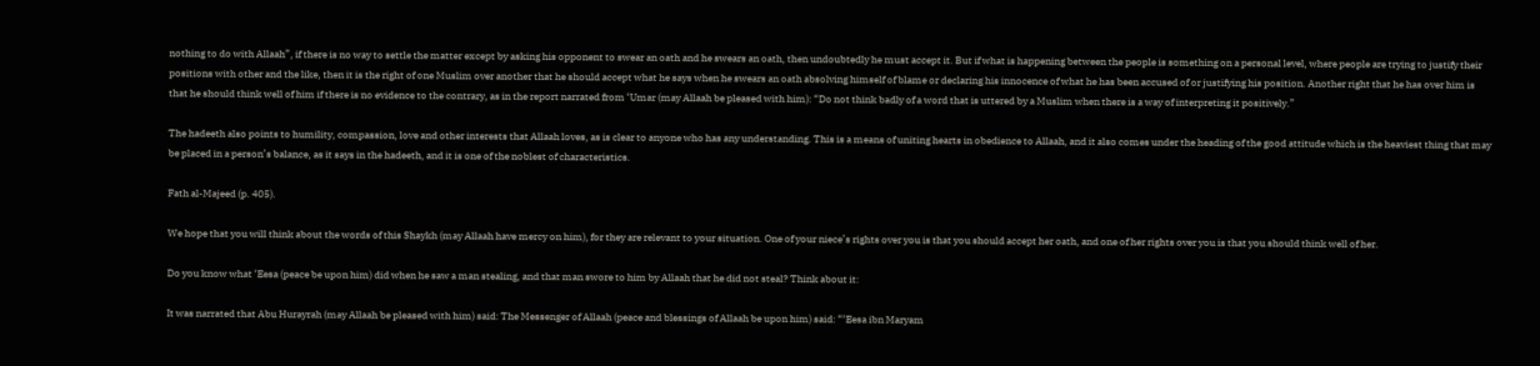nothing to do with Allaah”, if there is no way to settle the matter except by asking his opponent to swear an oath and he swears an oath, then undoubtedly he must accept it. But if what is happening between the people is something on a personal level, where people are trying to justify their positions with other and the like, then it is the right of one Muslim over another that he should accept what he says when he swears an oath absolving himself of blame or declaring his innocence of what he has been accused of or justifying his position. Another right that he has over him is that he should think well of him if there is no evidence to the contrary, as in the report narrated from ‘Umar (may Allaah be pleased with him): “Do not think badly of a word that is uttered by a Muslim when there is a way of interpreting it positively.”

The hadeeth also points to humility, compassion, love and other interests that Allaah loves, as is clear to anyone who has any understanding. This is a means of uniting hearts in obedience to Allaah, and it also comes under the heading of the good attitude which is the heaviest thing that may be placed in a person’s balance, as it says in the hadeeth, and it is one of the noblest of characteristics.

Fath al-Majeed (p. 405).

We hope that you will think about the words of this Shaykh (may Allaah have mercy on him), for they are relevant to your situation. One of your niece’s rights over you is that you should accept her oath, and one of her rights over you is that you should think well of her.

Do you know what ‘Eesa (peace be upon him) did when he saw a man stealing, and that man swore to him by Allaah that he did not steal? Think about it:

It was narrated that Abu Hurayrah (may Allaah be pleased with him) said: The Messenger of Allaah (peace and blessings of Allaah be upon him) said: “‘Eesa ibn Maryam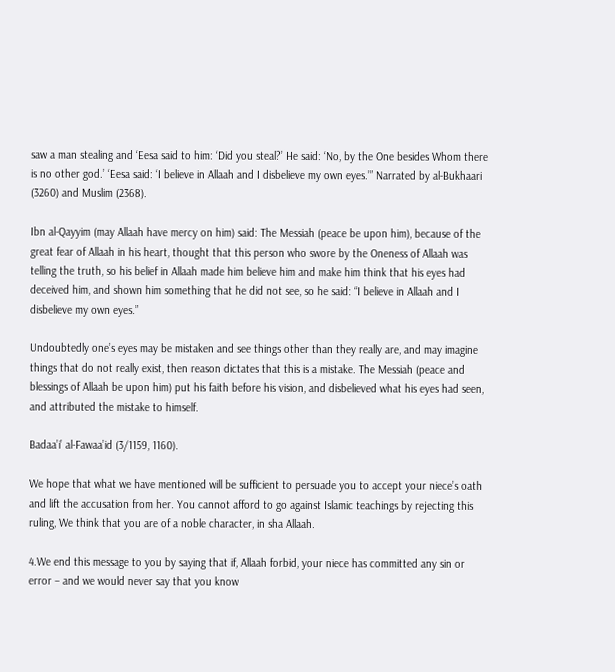saw a man stealing and ‘Eesa said to him: ‘Did you steal?’ He said: ‘No, by the One besides Whom there is no other god.’ ‘Eesa said: ‘I believe in Allaah and I disbelieve my own eyes.’” Narrated by al-Bukhaari (3260) and Muslim (2368).

Ibn al-Qayyim (may Allaah have mercy on him) said: The Messiah (peace be upon him), because of the great fear of Allaah in his heart, thought that this person who swore by the Oneness of Allaah was telling the truth, so his belief in Allaah made him believe him and make him think that his eyes had deceived him, and shown him something that he did not see, so he said: “I believe in Allaah and I disbelieve my own eyes.”

Undoubtedly one’s eyes may be mistaken and see things other than they really are, and may imagine things that do not really exist, then reason dictates that this is a mistake. The Messiah (peace and blessings of Allaah be upon him) put his faith before his vision, and disbelieved what his eyes had seen, and attributed the mistake to himself.

Badaa’i’ al-Fawaa’id (3/1159, 1160).

We hope that what we have mentioned will be sufficient to persuade you to accept your niece’s oath and lift the accusation from her. You cannot afford to go against Islamic teachings by rejecting this ruling, We think that you are of a noble character, in sha Allaah.

4.We end this message to you by saying that if, Allaah forbid, your niece has committed any sin or error – and we would never say that you know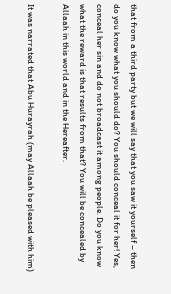that from a third party but we will say that you saw it yourself – then do you know what you should do? You should conceal it for her! Yes, conceal her sin and do not broadcast it among people. Do you know what the reward is that results from that? You will be concealed by Allaah in this world and in the Hereafter.

It was narrated that Abu Hurayrah (may Allaah be pleased with him)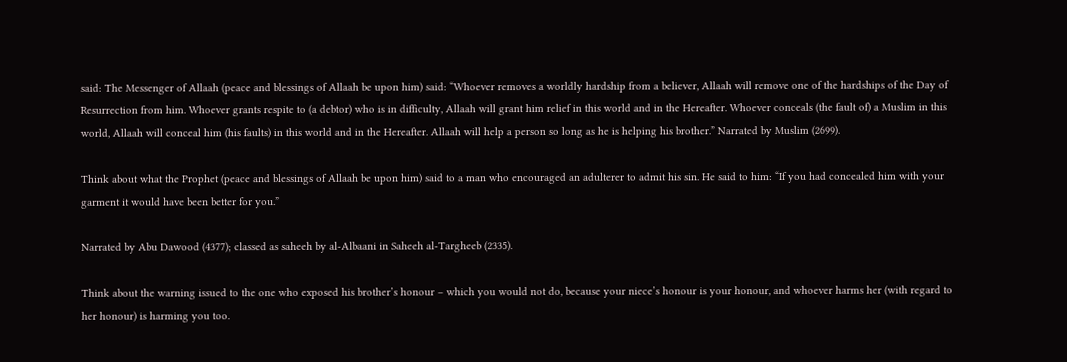said: The Messenger of Allaah (peace and blessings of Allaah be upon him) said: “Whoever removes a worldly hardship from a believer, Allaah will remove one of the hardships of the Day of Resurrection from him. Whoever grants respite to (a debtor) who is in difficulty, Allaah will grant him relief in this world and in the Hereafter. Whoever conceals (the fault of) a Muslim in this world, Allaah will conceal him (his faults) in this world and in the Hereafter. Allaah will help a person so long as he is helping his brother.” Narrated by Muslim (2699).

Think about what the Prophet (peace and blessings of Allaah be upon him) said to a man who encouraged an adulterer to admit his sin. He said to him: “If you had concealed him with your garment it would have been better for you.”

Narrated by Abu Dawood (4377); classed as saheeh by al-Albaani in Saheeh al-Targheeb (2335).

Think about the warning issued to the one who exposed his brother’s honour – which you would not do, because your niece’s honour is your honour, and whoever harms her (with regard to her honour) is harming you too.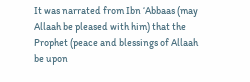It was narrated from Ibn ‘Abbaas (may Allaah be pleased with him) that the Prophet (peace and blessings of Allaah be upon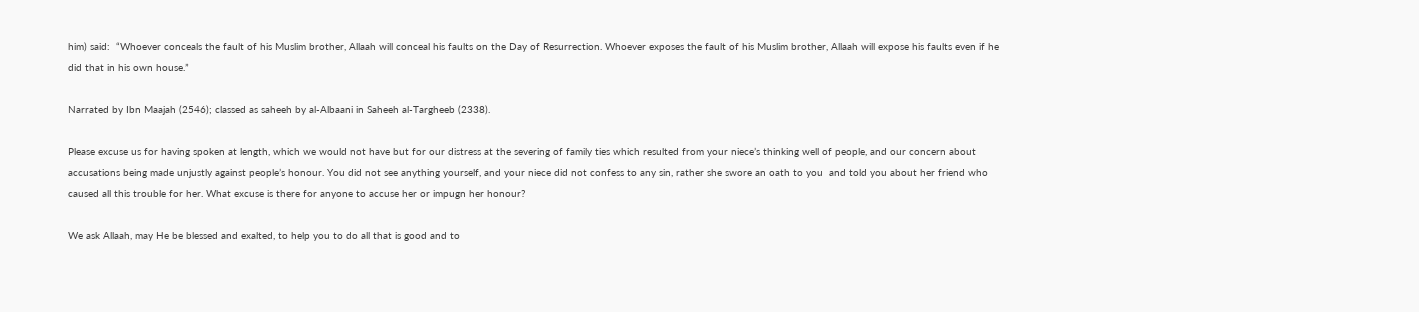him) said:  “Whoever conceals the fault of his Muslim brother, Allaah will conceal his faults on the Day of Resurrection. Whoever exposes the fault of his Muslim brother, Allaah will expose his faults even if he did that in his own house.”

Narrated by Ibn Maajah (2546); classed as saheeh by al-Albaani in Saheeh al-Targheeb (2338).

Please excuse us for having spoken at length, which we would not have but for our distress at the severing of family ties which resulted from your niece’s thinking well of people, and our concern about accusations being made unjustly against people’s honour. You did not see anything yourself, and your niece did not confess to any sin, rather she swore an oath to you  and told you about her friend who caused all this trouble for her. What excuse is there for anyone to accuse her or impugn her honour?

We ask Allaah, may He be blessed and exalted, to help you to do all that is good and to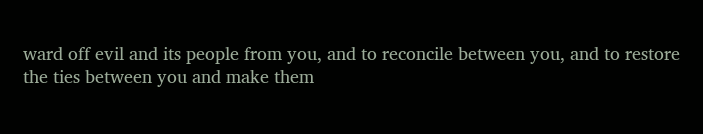ward off evil and its people from you, and to reconcile between you, and to restore the ties between you and make them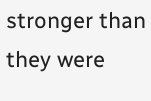stronger than they were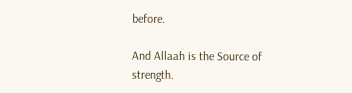before.

And Allaah is the Source of strength.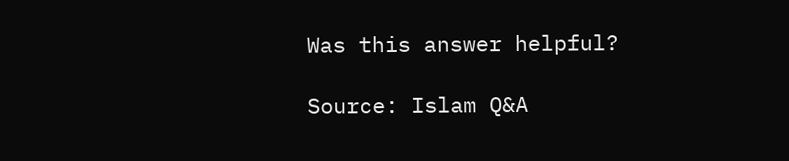Was this answer helpful?

Source: Islam Q&A